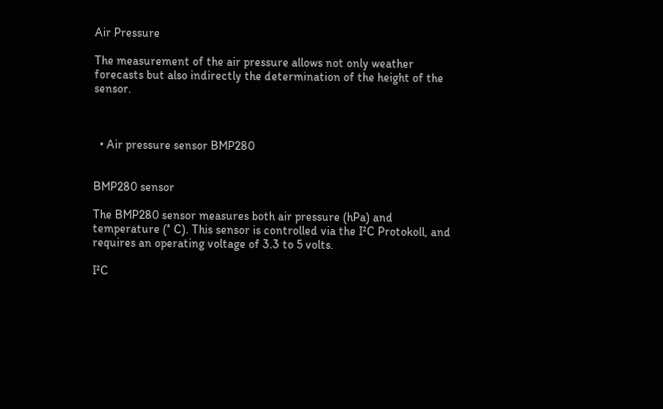Air Pressure

The measurement of the air pressure allows not only weather forecasts but also indirectly the determination of the height of the sensor.



  • Air pressure sensor BMP280


BMP280 sensor

The BMP280 sensor measures both air pressure (hPa) and temperature (° C). This sensor is controlled via the I²C Protokoll, and requires an operating voltage of 3.3 to 5 volts.

I²C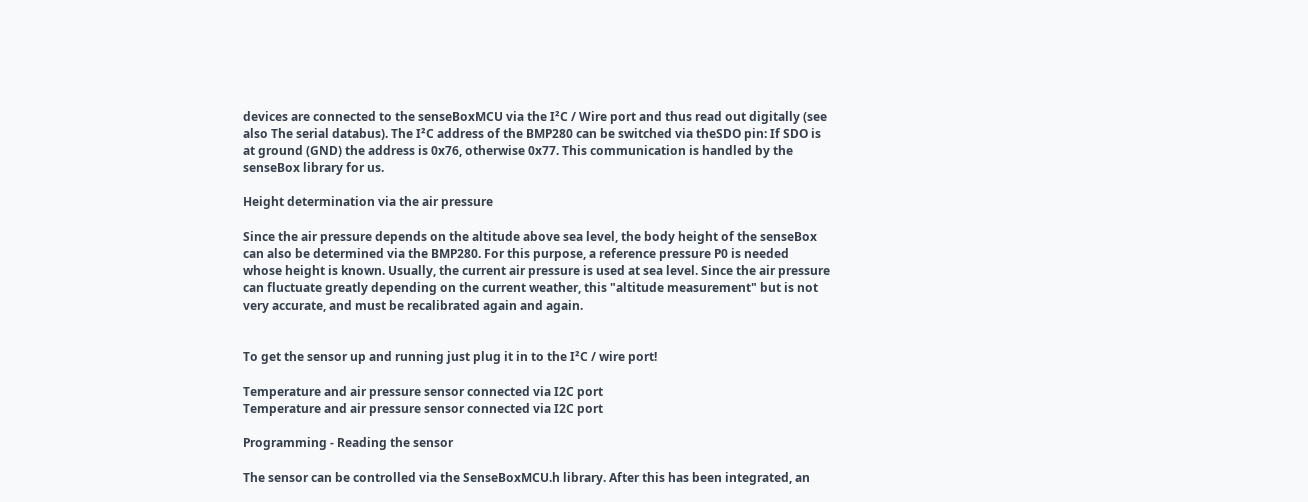devices are connected to the senseBoxMCU via the I²C / Wire port and thus read out digitally (see also The serial databus). The I²C address of the BMP280 can be switched via theSDO pin: If SDO is at ground (GND) the address is 0x76, otherwise 0x77. This communication is handled by the senseBox library for us.

Height determination via the air pressure

Since the air pressure depends on the altitude above sea level, the body height of the senseBox can also be determined via the BMP280. For this purpose, a reference pressure P0 is needed whose height is known. Usually, the current air pressure is used at sea level. Since the air pressure can fluctuate greatly depending on the current weather, this "altitude measurement" but is not very accurate, and must be recalibrated again and again.


To get the sensor up and running just plug it in to the I²C / wire port!

Temperature and air pressure sensor connected via I2C port
Temperature and air pressure sensor connected via I2C port

Programming - Reading the sensor

The sensor can be controlled via the SenseBoxMCU.h library. After this has been integrated, an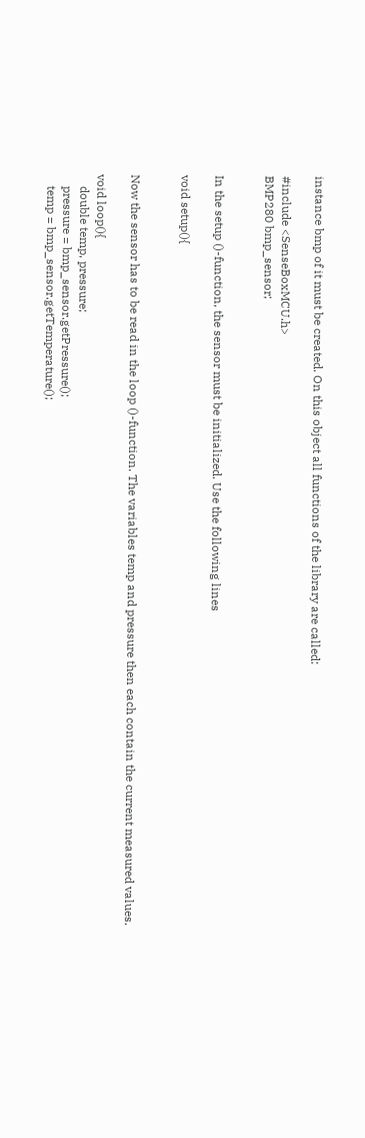instance bmp of it must be created. On this object all functions of the library are called:

#include <SenseBoxMCU.h>
BMP280 bmp_sensor;


In the setup ()-function, the sensor must be initialized. Use the following lines

void setup(){


Now the sensor has to be read in the loop ()-function. The variables temp and pressure then each contain the current measured values.

void loop(){
    double temp, pressure;
    pressure = bmp_sensor.getPressure();
    temp = bmp_sensor.getTemperature();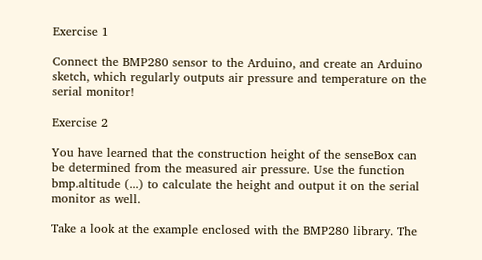Exercise 1

Connect the BMP280 sensor to the Arduino, and create an Arduino sketch, which regularly outputs air pressure and temperature on the serial monitor!

Exercise 2

You have learned that the construction height of the senseBox can be determined from the measured air pressure. Use the function bmp.altitude (...) to calculate the height and output it on the serial monitor as well.

Take a look at the example enclosed with the BMP280 library. The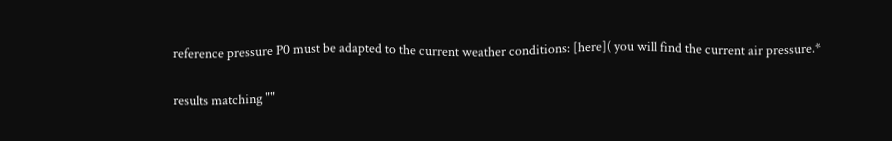reference pressure P0 must be adapted to the current weather conditions: [here]( you will find the current air pressure.*

results matching ""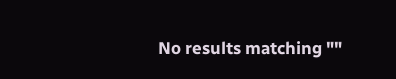No results matching ""